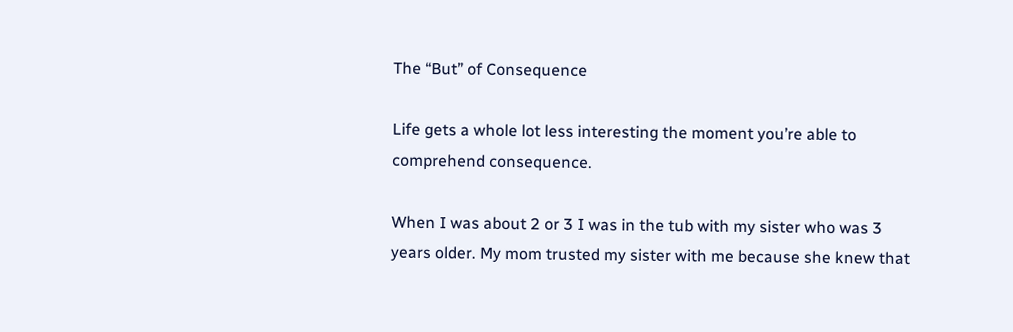The “But” of Consequence

Life gets a whole lot less interesting the moment you’re able to comprehend consequence.

When I was about 2 or 3 I was in the tub with my sister who was 3 years older. My mom trusted my sister with me because she knew that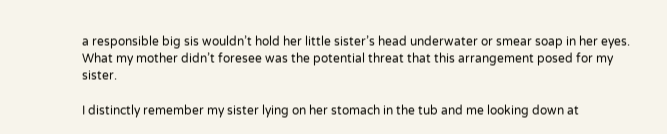a responsible big sis wouldn’t hold her little sister’s head underwater or smear soap in her eyes. What my mother didn’t foresee was the potential threat that this arrangement posed for my sister.

I distinctly remember my sister lying on her stomach in the tub and me looking down at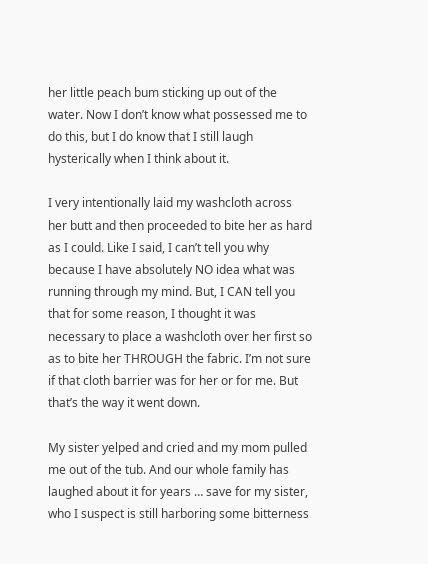her little peach bum sticking up out of the water. Now I don’t know what possessed me to do this, but I do know that I still laugh hysterically when I think about it.

I very intentionally laid my washcloth across her butt and then proceeded to bite her as hard as I could. Like I said, I can’t tell you why because I have absolutely NO idea what was running through my mind. But, I CAN tell you that for some reason, I thought it was necessary to place a washcloth over her first so as to bite her THROUGH the fabric. I’m not sure if that cloth barrier was for her or for me. But that’s the way it went down.

My sister yelped and cried and my mom pulled me out of the tub. And our whole family has laughed about it for years … save for my sister, who I suspect is still harboring some bitterness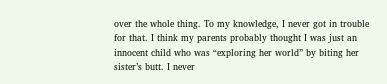over the whole thing. To my knowledge, I never got in trouble for that. I think my parents probably thought I was just an innocent child who was “exploring her world” by biting her sister’s butt. I never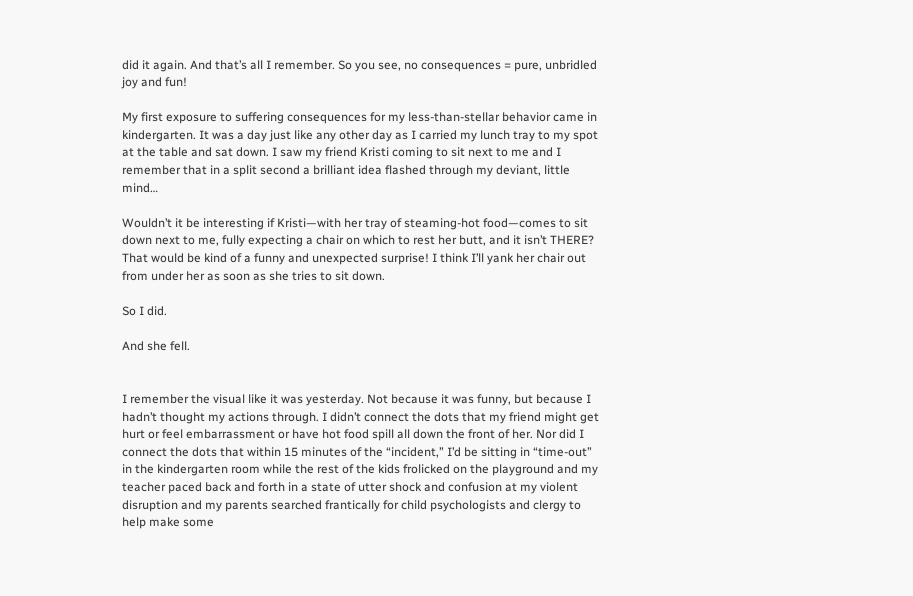did it again. And that’s all I remember. So you see, no consequences = pure, unbridled joy and fun!

My first exposure to suffering consequences for my less-than-stellar behavior came in kindergarten. It was a day just like any other day as I carried my lunch tray to my spot at the table and sat down. I saw my friend Kristi coming to sit next to me and I remember that in a split second a brilliant idea flashed through my deviant, little mind…

Wouldn’t it be interesting if Kristi—with her tray of steaming-hot food—comes to sit down next to me, fully expecting a chair on which to rest her butt, and it isn’t THERE? That would be kind of a funny and unexpected surprise! I think I’ll yank her chair out from under her as soon as she tries to sit down.

So I did.

And she fell.


I remember the visual like it was yesterday. Not because it was funny, but because I hadn’t thought my actions through. I didn’t connect the dots that my friend might get hurt or feel embarrassment or have hot food spill all down the front of her. Nor did I connect the dots that within 15 minutes of the “incident,” I’d be sitting in “time-out” in the kindergarten room while the rest of the kids frolicked on the playground and my teacher paced back and forth in a state of utter shock and confusion at my violent disruption and my parents searched frantically for child psychologists and clergy to help make some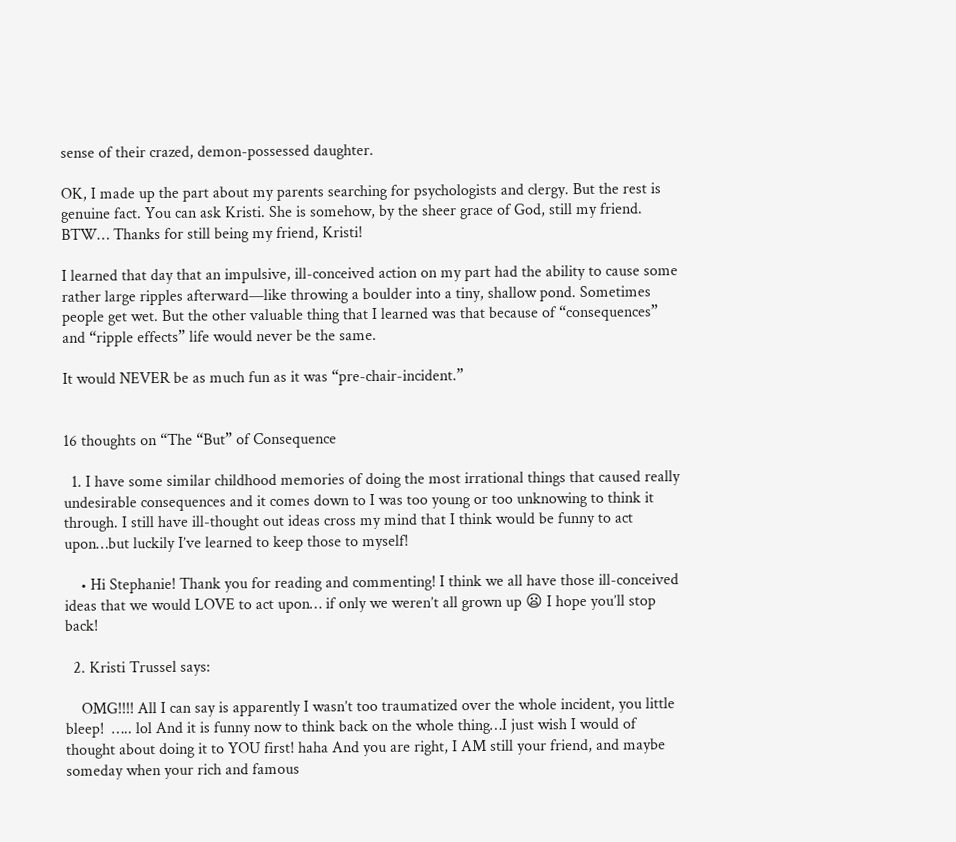sense of their crazed, demon-possessed daughter.

OK, I made up the part about my parents searching for psychologists and clergy. But the rest is genuine fact. You can ask Kristi. She is somehow, by the sheer grace of God, still my friend. BTW… Thanks for still being my friend, Kristi!

I learned that day that an impulsive, ill-conceived action on my part had the ability to cause some rather large ripples afterward—like throwing a boulder into a tiny, shallow pond. Sometimes people get wet. But the other valuable thing that I learned was that because of “consequences” and “ripple effects” life would never be the same.

It would NEVER be as much fun as it was “pre-chair-incident.”


16 thoughts on “The “But” of Consequence

  1. I have some similar childhood memories of doing the most irrational things that caused really undesirable consequences and it comes down to I was too young or too unknowing to think it through. I still have ill-thought out ideas cross my mind that I think would be funny to act upon…but luckily I’ve learned to keep those to myself!

    • Hi Stephanie! Thank you for reading and commenting! I think we all have those ill-conceived ideas that we would LOVE to act upon… if only we weren’t all grown up 😦 I hope you’ll stop back!

  2. Kristi Trussel says:

    OMG!!!! All I can say is apparently I wasn’t too traumatized over the whole incident, you little bleep!  ….. lol And it is funny now to think back on the whole thing…I just wish I would of thought about doing it to YOU first! haha And you are right, I AM still your friend, and maybe someday when your rich and famous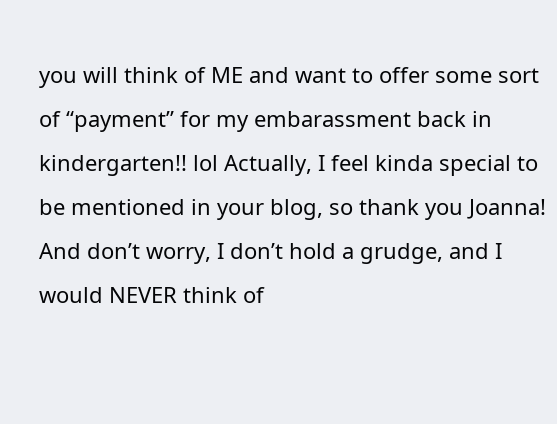you will think of ME and want to offer some sort of “payment” for my embarassment back in kindergarten!! lol Actually, I feel kinda special to be mentioned in your blog, so thank you Joanna! And don’t worry, I don’t hold a grudge, and I would NEVER think of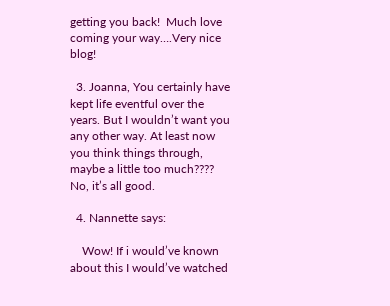getting you back!  Much love coming your way….Very nice blog!

  3. Joanna, You certainly have kept life eventful over the years. But I wouldn’t want you any other way. At least now you think things through, maybe a little too much???? No, it’s all good.

  4. Nannette says:

    Wow! If i would’ve known about this I would’ve watched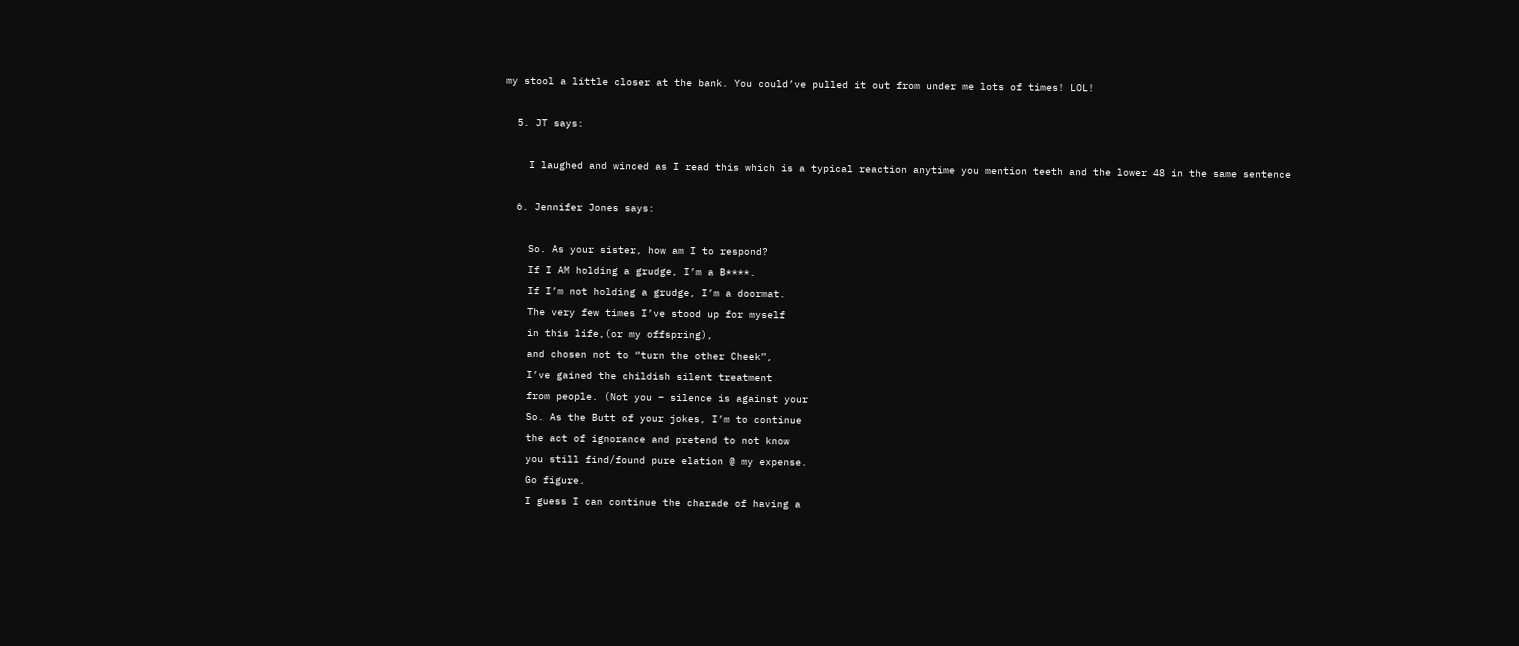my stool a little closer at the bank. You could’ve pulled it out from under me lots of times! LOL!

  5. JT says:

    I laughed and winced as I read this which is a typical reaction anytime you mention teeth and the lower 48 in the same sentence

  6. Jennifer Jones says:

    So. As your sister, how am I to respond?
    If I AM holding a grudge, I’m a B****.
    If I’m not holding a grudge, I’m a doormat.
    The very few times I’ve stood up for myself
    in this life,(or my offspring),
    and chosen not to “turn the other Cheek”,
    I’ve gained the childish silent treatment
    from people. (Not you – silence is against your
    So. As the Butt of your jokes, I’m to continue
    the act of ignorance and pretend to not know
    you still find/found pure elation @ my expense.
    Go figure.
    I guess I can continue the charade of having a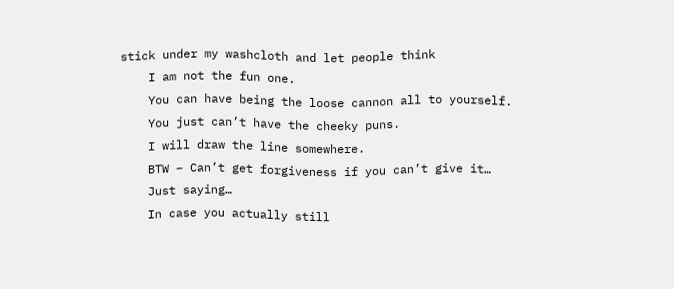stick under my washcloth and let people think
    I am not the fun one.
    You can have being the loose cannon all to yourself.
    You just can’t have the cheeky puns.
    I will draw the line somewhere.
    BTW – Can’t get forgiveness if you can’t give it…
    Just saying…
    In case you actually still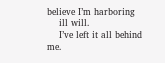believe I’m harboring
    ill will.
    I’ve left it all behind me.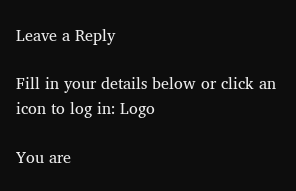Leave a Reply

Fill in your details below or click an icon to log in: Logo

You are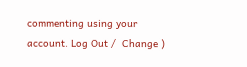commenting using your account. Log Out /  Change )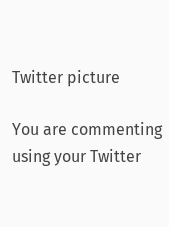Twitter picture

You are commenting using your Twitter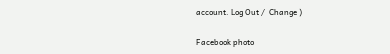account. Log Out /  Change )

Facebook photo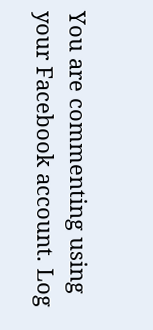You are commenting using your Facebook account. Log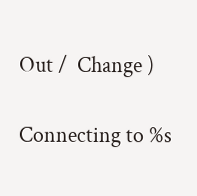Out /  Change )

Connecting to %s